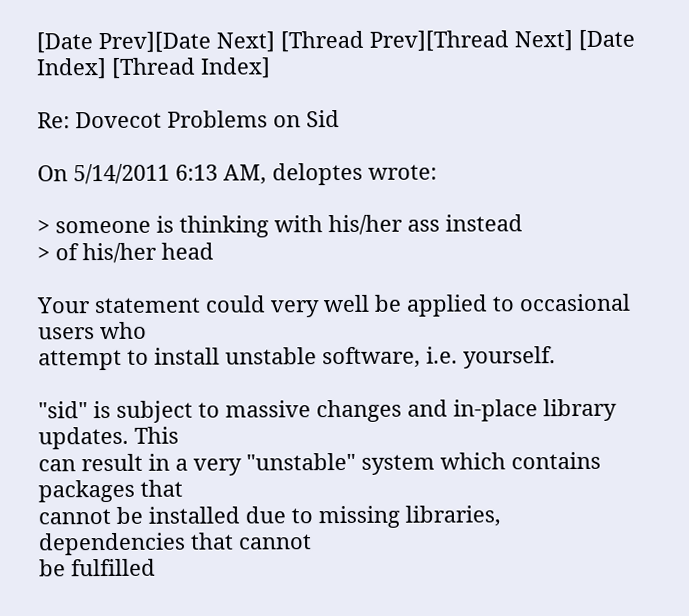[Date Prev][Date Next] [Thread Prev][Thread Next] [Date Index] [Thread Index]

Re: Dovecot Problems on Sid

On 5/14/2011 6:13 AM, deloptes wrote:

> someone is thinking with his/her ass instead
> of his/her head

Your statement could very well be applied to occasional users who
attempt to install unstable software, i.e. yourself.

"sid" is subject to massive changes and in-place library updates. This
can result in a very "unstable" system which contains packages that
cannot be installed due to missing libraries, dependencies that cannot
be fulfilled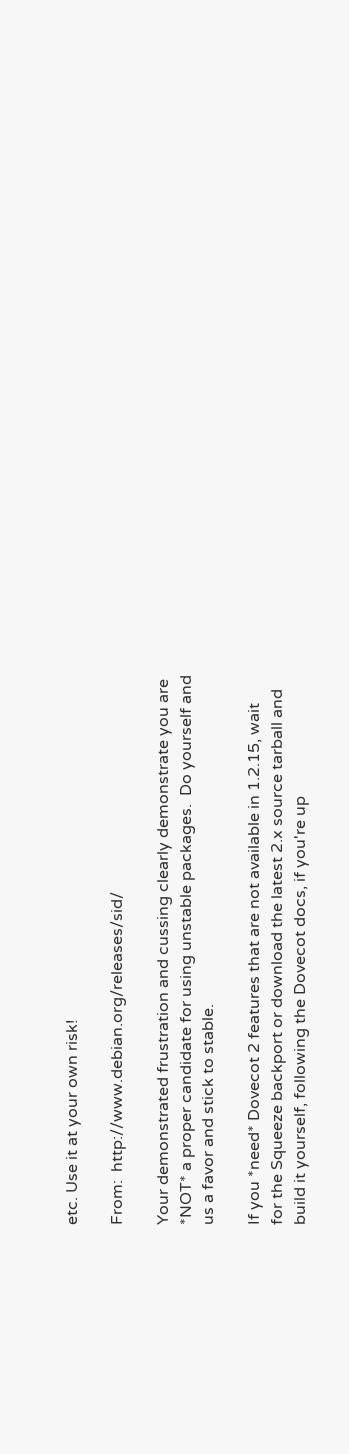etc. Use it at your own risk!

From:  http://www.debian.org/releases/sid/

Your demonstrated frustration and cussing clearly demonstrate you are
*NOT* a proper candidate for using unstable packages.  Do yourself and
us a favor and stick to stable.

If you *need* Dovecot 2 features that are not available in 1.2.15, wait
for the Squeeze backport or download the latest 2.x source tarball and
build it yourself, following the Dovecot docs, if you're up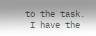to the task.
 I have the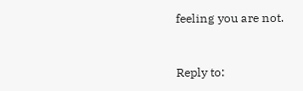feeling you are not.


Reply to: